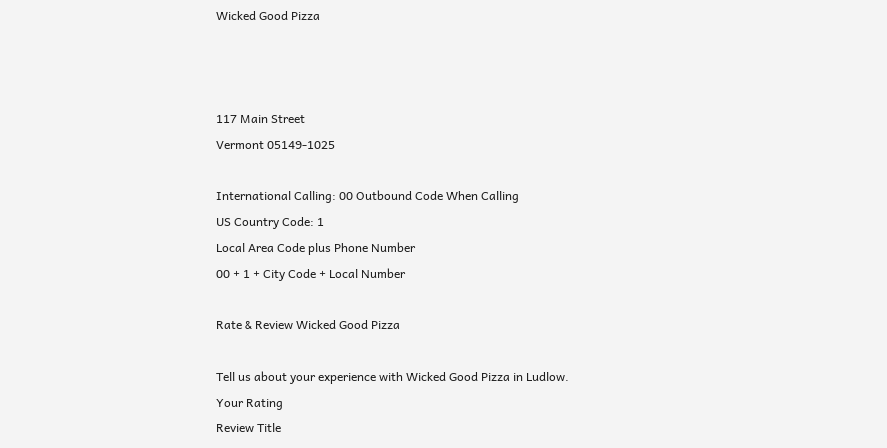Wicked Good Pizza



117 Main Street
Vermont 05149-1025

International Calling: 00 Outbound Code When Calling
US Country Code: 1
Local Area Code plus Phone Number
00 + 1 + City Code + Local Number

Rate & Review Wicked Good Pizza

Tell us about your experience with Wicked Good Pizza in Ludlow.
Your Rating
Review Title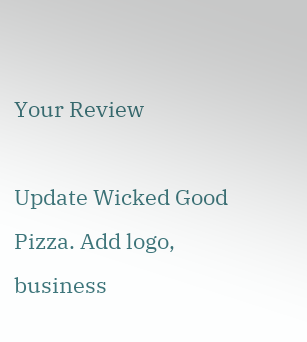Your Review

Update Wicked Good Pizza. Add logo, business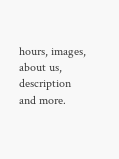hours, images, about us, description and more.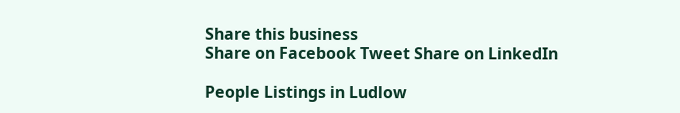Share this business
Share on Facebook Tweet Share on LinkedIn

People Listings in Ludlow